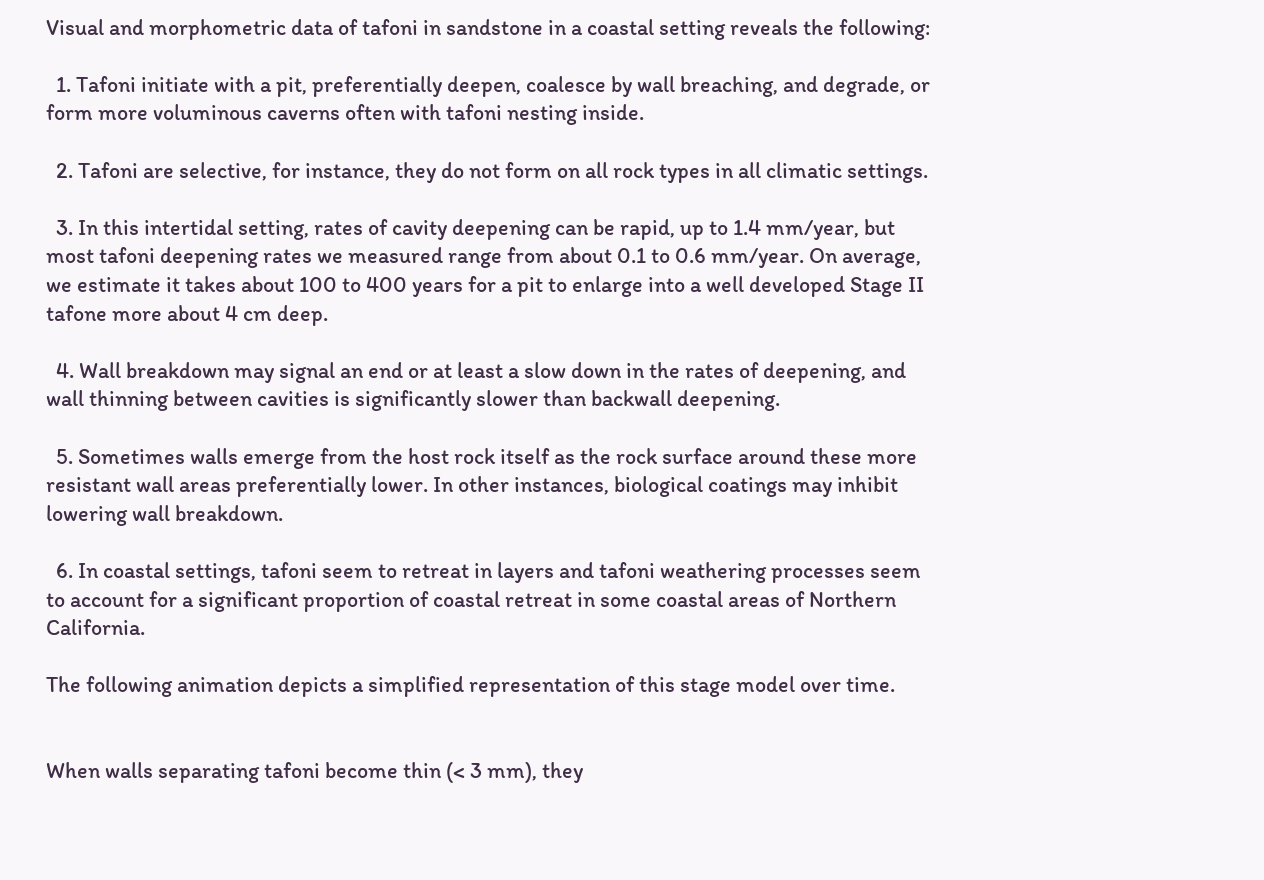Visual and morphometric data of tafoni in sandstone in a coastal setting reveals the following:

  1. Tafoni initiate with a pit, preferentially deepen, coalesce by wall breaching, and degrade, or form more voluminous caverns often with tafoni nesting inside.

  2. Tafoni are selective, for instance, they do not form on all rock types in all climatic settings.

  3. In this intertidal setting, rates of cavity deepening can be rapid, up to 1.4 mm/year, but most tafoni deepening rates we measured range from about 0.1 to 0.6 mm/year. On average, we estimate it takes about 100 to 400 years for a pit to enlarge into a well developed Stage II tafone more about 4 cm deep.

  4. Wall breakdown may signal an end or at least a slow down in the rates of deepening, and wall thinning between cavities is significantly slower than backwall deepening.

  5. Sometimes walls emerge from the host rock itself as the rock surface around these more resistant wall areas preferentially lower. In other instances, biological coatings may inhibit lowering wall breakdown.

  6. In coastal settings, tafoni seem to retreat in layers and tafoni weathering processes seem to account for a significant proportion of coastal retreat in some coastal areas of Northern California.

The following animation depicts a simplified representation of this stage model over time.


When walls separating tafoni become thin (< 3 mm), they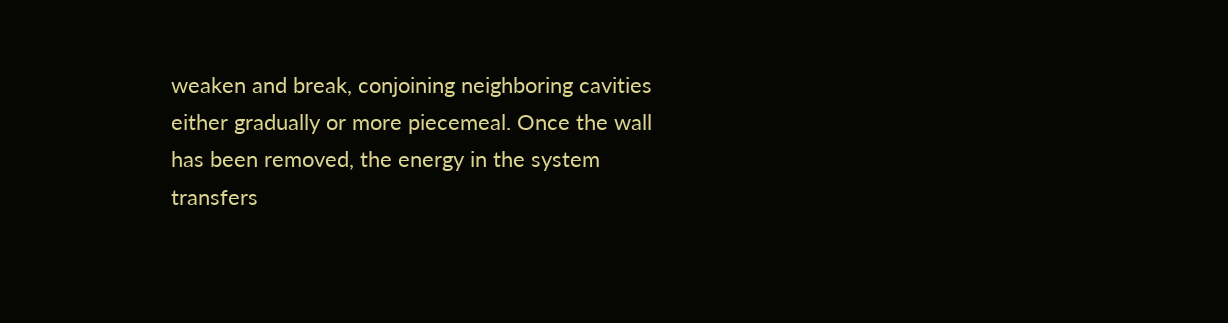weaken and break, conjoining neighboring cavities either gradually or more piecemeal. Once the wall has been removed, the energy in the system transfers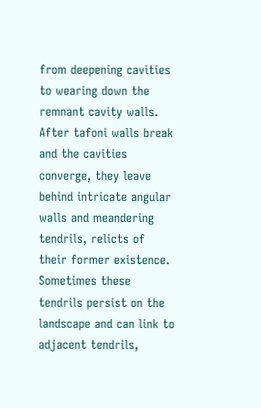from deepening cavities to wearing down the remnant cavity walls. After tafoni walls break and the cavities converge, they leave behind intricate angular walls and meandering tendrils, relicts of their former existence. Sometimes these tendrils persist on the landscape and can link to adjacent tendrils,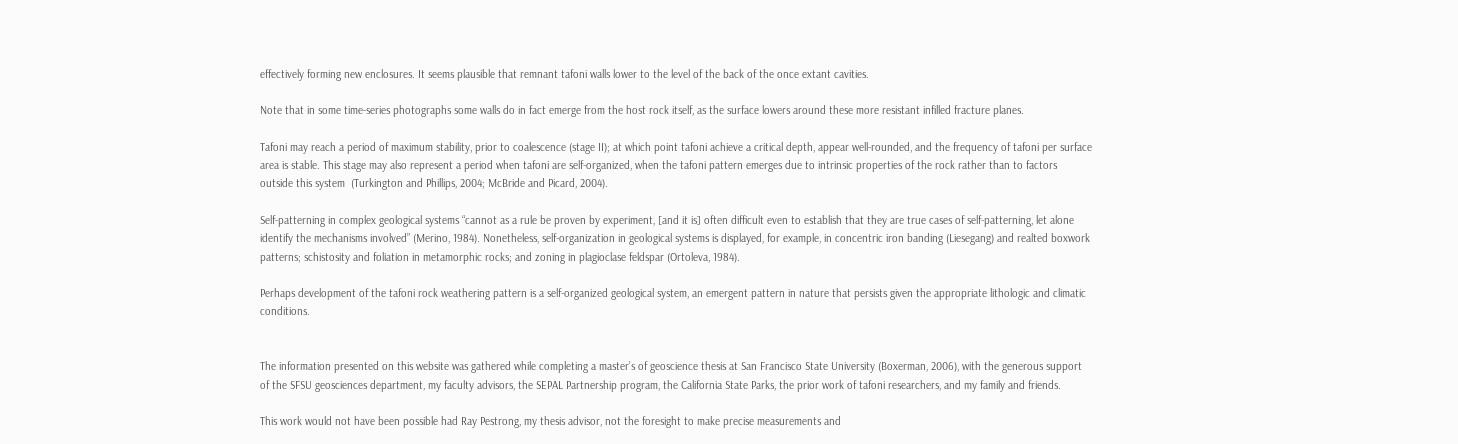effectively forming new enclosures. It seems plausible that remnant tafoni walls lower to the level of the back of the once extant cavities.

Note that in some time-series photographs some walls do in fact emerge from the host rock itself, as the surface lowers around these more resistant infilled fracture planes.

Tafoni may reach a period of maximum stability, prior to coalescence (stage II); at which point tafoni achieve a critical depth, appear well-rounded, and the frequency of tafoni per surface area is stable. This stage may also represent a period when tafoni are self-organized, when the tafoni pattern emerges due to intrinsic properties of the rock rather than to factors outside this system  (Turkington and Phillips, 2004; McBride and Picard, 2004).

Self-patterning in complex geological systems “cannot as a rule be proven by experiment, [and it is] often difficult even to establish that they are true cases of self-patterning, let alone identify the mechanisms involved” (Merino, 1984). Nonetheless, self-organization in geological systems is displayed, for example, in concentric iron banding (Liesegang) and realted boxwork patterns; schistosity and foliation in metamorphic rocks; and zoning in plagioclase feldspar (Ortoleva, 1984).

Perhaps development of the tafoni rock weathering pattern is a self-organized geological system, an emergent pattern in nature that persists given the appropriate lithologic and climatic conditions.


The information presented on this website was gathered while completing a master’s of geoscience thesis at San Francisco State University (Boxerman, 2006), with the generous support of the SFSU geosciences department, my faculty advisors, the SEPAL Partnership program, the California State Parks, the prior work of tafoni researchers, and my family and friends.

This work would not have been possible had Ray Pestrong, my thesis advisor, not the foresight to make precise measurements and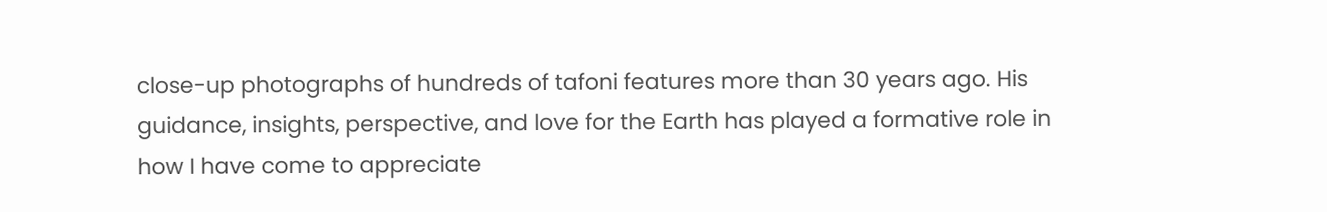close-up photographs of hundreds of tafoni features more than 30 years ago. His guidance, insights, perspective, and love for the Earth has played a formative role in how I have come to appreciate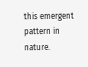this emergent pattern in nature.